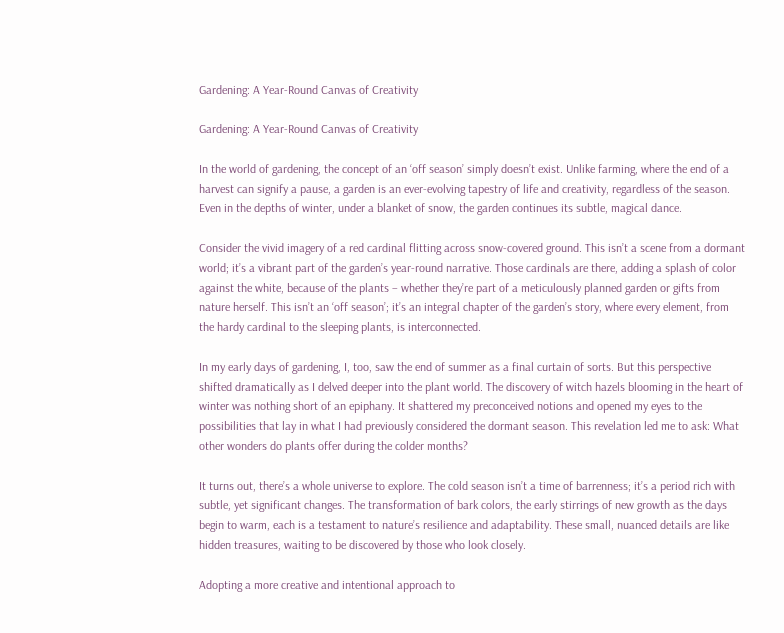Gardening: A Year-Round Canvas of Creativity

Gardening: A Year-Round Canvas of Creativity

In the world of gardening, the concept of an ‘off season’ simply doesn’t exist. Unlike farming, where the end of a harvest can signify a pause, a garden is an ever-evolving tapestry of life and creativity, regardless of the season. Even in the depths of winter, under a blanket of snow, the garden continues its subtle, magical dance.

Consider the vivid imagery of a red cardinal flitting across snow-covered ground. This isn’t a scene from a dormant world; it’s a vibrant part of the garden’s year-round narrative. Those cardinals are there, adding a splash of color against the white, because of the plants – whether they’re part of a meticulously planned garden or gifts from nature herself. This isn’t an ‘off season’; it’s an integral chapter of the garden’s story, where every element, from the hardy cardinal to the sleeping plants, is interconnected.

In my early days of gardening, I, too, saw the end of summer as a final curtain of sorts. But this perspective shifted dramatically as I delved deeper into the plant world. The discovery of witch hazels blooming in the heart of winter was nothing short of an epiphany. It shattered my preconceived notions and opened my eyes to the possibilities that lay in what I had previously considered the dormant season. This revelation led me to ask: What other wonders do plants offer during the colder months?

It turns out, there’s a whole universe to explore. The cold season isn’t a time of barrenness; it’s a period rich with subtle, yet significant changes. The transformation of bark colors, the early stirrings of new growth as the days begin to warm, each is a testament to nature’s resilience and adaptability. These small, nuanced details are like hidden treasures, waiting to be discovered by those who look closely.

Adopting a more creative and intentional approach to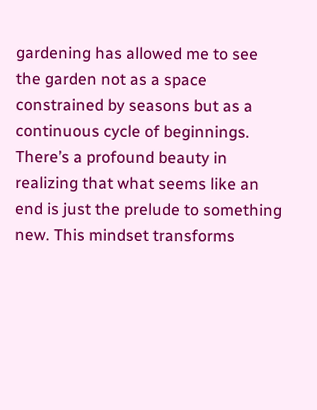gardening has allowed me to see the garden not as a space constrained by seasons but as a continuous cycle of beginnings. There’s a profound beauty in realizing that what seems like an end is just the prelude to something new. This mindset transforms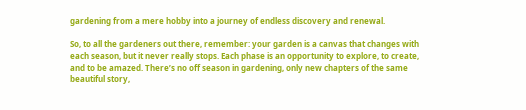gardening from a mere hobby into a journey of endless discovery and renewal.

So, to all the gardeners out there, remember: your garden is a canvas that changes with each season, but it never really stops. Each phase is an opportunity to explore, to create, and to be amazed. There’s no off season in gardening, only new chapters of the same beautiful story,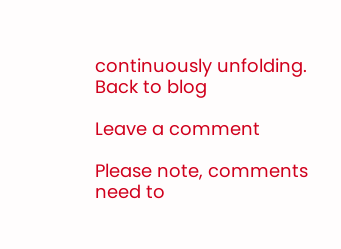continuously unfolding.
Back to blog

Leave a comment

Please note, comments need to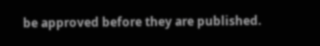be approved before they are published.